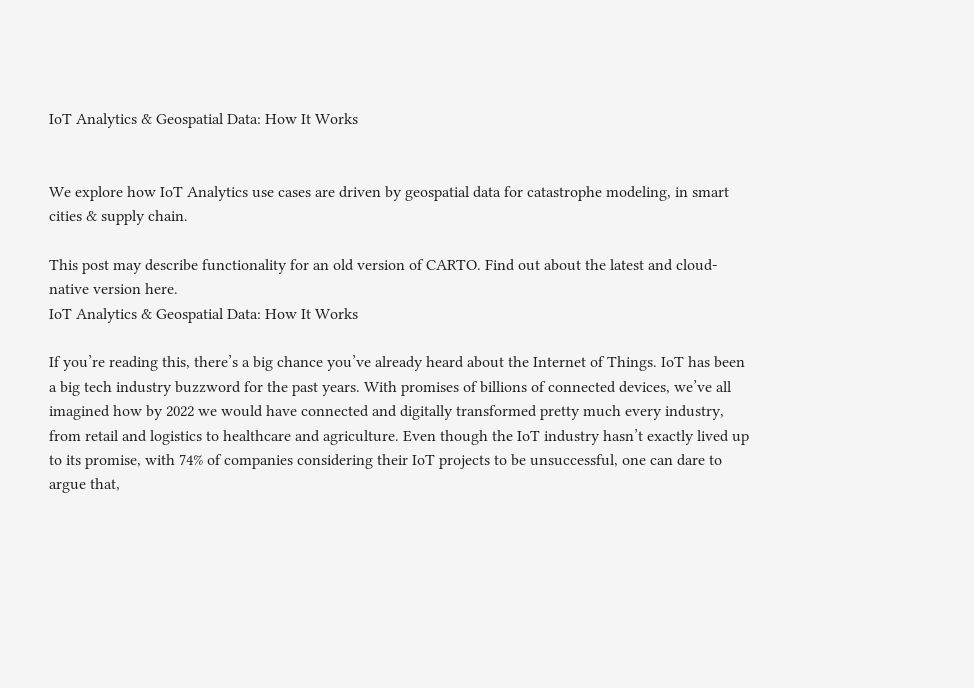IoT Analytics & Geospatial Data: How It Works


We explore how IoT Analytics use cases are driven by geospatial data for catastrophe modeling, in smart cities & supply chain.

This post may describe functionality for an old version of CARTO. Find out about the latest and cloud-native version here.
IoT Analytics & Geospatial Data: How It Works

If you’re reading this, there’s a big chance you’ve already heard about the Internet of Things. IoT has been a big tech industry buzzword for the past years. With promises of billions of connected devices, we’ve all imagined how by 2022 we would have connected and digitally transformed pretty much every industry, from retail and logistics to healthcare and agriculture. Even though the IoT industry hasn’t exactly lived up to its promise, with 74% of companies considering their IoT projects to be unsuccessful, one can dare to argue that,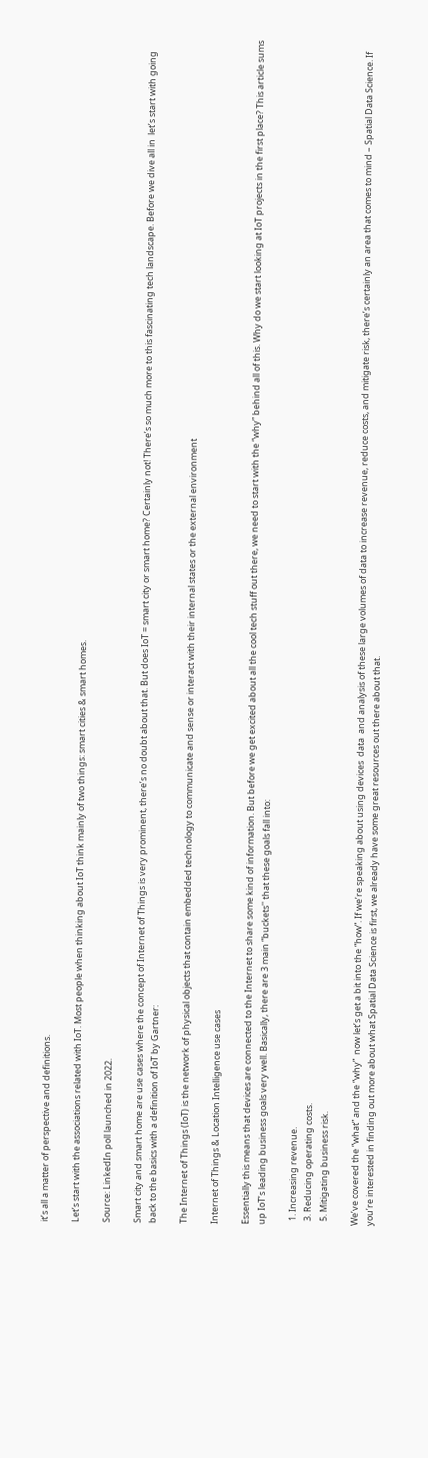it’s all a matter of perspective and definitions.

Let’s start with the associations related with IoT. Most people when thinking about IoT think mainly of two things: smart cities & smart homes.

Source: LinkedIn poll launched in 2022.

Smart city and smart home are use cases where the concept of Internet of Things is very prominent, there’s no doubt about that. But does IoT = smart city or smart home? Certainly not! There’s so much more to this fascinating tech landscape. Before we dive all in  let’s start with going back to the basics with a definition of IoT by Gartner:

The Internet of Things (IoT) is the network of physical objects that contain embedded technology to communicate and sense or interact with their internal states or the external environment

Internet of Things & Location Intelligence use cases

Essentially this means that devices are connected to the Internet to share some kind of information. But before we get excited about all the cool tech stuff out there, we need to start with the “why” behind all of this. Why do we start looking at IoT projects in the first place? This article sums up IoT’s leading business goals very well. Basically, there are 3 main “buckets'' that these goals fall into:

  1. Increasing revenue.
  3. Reducing operating costs.
  5. Mitigating business risk.

We’ve covered the “what” and the “why”  now let’s get a bit into the “how”. If we’re speaking about using devices  data  and analysis of these large volumes of data to increase revenue, reduce costs, and mitigate risk, there’s certainly an area that comes to mind – Spatial Data Science. If you’re interested in finding out more about what Spatial Data Science is first, we already have some great resources out there about that.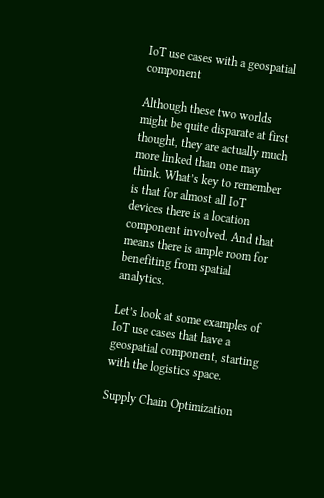IoT use cases with a geospatial component

Although these two worlds might be quite disparate at first thought, they are actually much more linked than one may think. What’s key to remember is that for almost all IoT devices there is a location component involved. And that means there is ample room for benefiting from spatial analytics.

Let’s look at some examples of IoT use cases that have a geospatial component, starting with the logistics space.

Supply Chain Optimization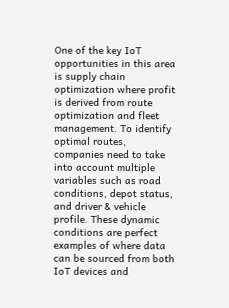One of the key IoT opportunities in this area is supply chain optimization where profit is derived from route optimization and fleet management. To identify optimal routes, companies need to take into account multiple variables such as road conditions, depot status, and driver & vehicle profile. These dynamic conditions are perfect examples of where data can be sourced from both IoT devices and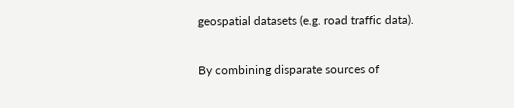geospatial datasets (e.g. road traffic data).

By combining disparate sources of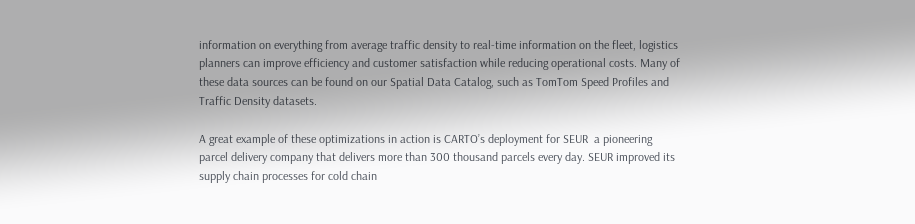information on everything from average traffic density to real-time information on the fleet, logistics planners can improve efficiency and customer satisfaction while reducing operational costs. Many of these data sources can be found on our Spatial Data Catalog, such as TomTom Speed Profiles and Traffic Density datasets.

A great example of these optimizations in action is CARTO’s deployment for SEUR  a pioneering parcel delivery company that delivers more than 300 thousand parcels every day. SEUR improved its supply chain processes for cold chain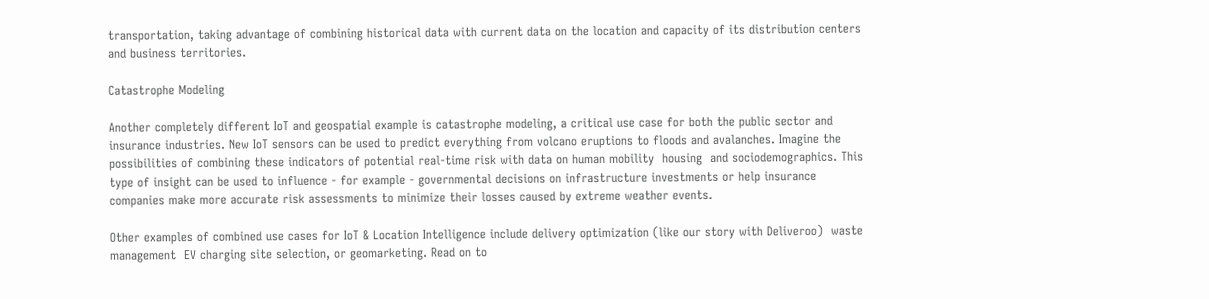transportation, taking advantage of combining historical data with current data on the location and capacity of its distribution centers and business territories.

Catastrophe Modeling

Another completely different IoT and geospatial example is catastrophe modeling, a critical use case for both the public sector and insurance industries. New IoT sensors can be used to predict everything from volcano eruptions to floods and avalanches. Imagine the possibilities of combining these indicators of potential real-time risk with data on human mobility  housing  and sociodemographics. This type of insight can be used to influence - for example - governmental decisions on infrastructure investments or help insurance companies make more accurate risk assessments to minimize their losses caused by extreme weather events.

Other examples of combined use cases for IoT & Location Intelligence include delivery optimization (like our story with Deliveroo)  waste management  EV charging site selection, or geomarketing. Read on to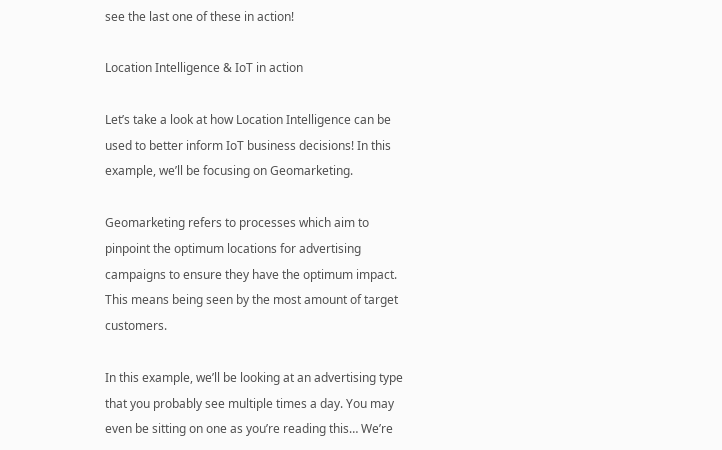see the last one of these in action!

Location Intelligence & IoT in action

Let’s take a look at how Location Intelligence can be used to better inform IoT business decisions! In this example, we’ll be focusing on Geomarketing.

Geomarketing refers to processes which aim to pinpoint the optimum locations for advertising campaigns to ensure they have the optimum impact. This means being seen by the most amount of target customers.

In this example, we’ll be looking at an advertising type that you probably see multiple times a day. You may even be sitting on one as you’re reading this… We’re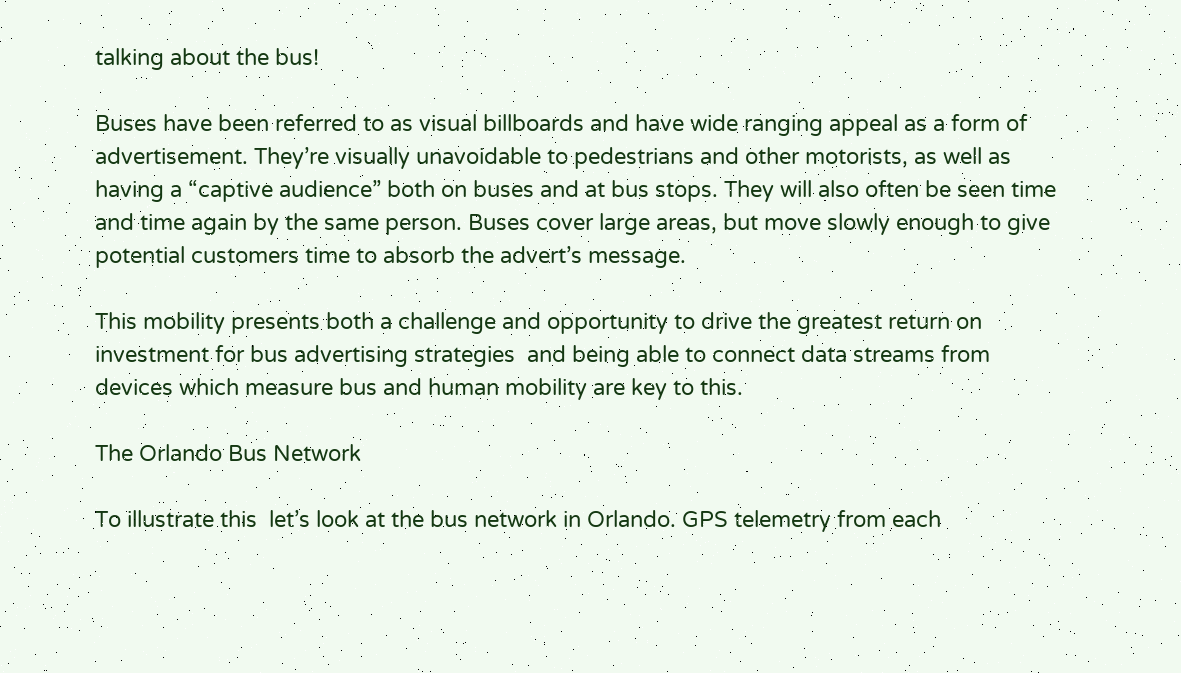talking about the bus!

Buses have been referred to as visual billboards and have wide ranging appeal as a form of advertisement. They’re visually unavoidable to pedestrians and other motorists, as well as having a “captive audience” both on buses and at bus stops. They will also often be seen time and time again by the same person. Buses cover large areas, but move slowly enough to give potential customers time to absorb the advert’s message.

This mobility presents both a challenge and opportunity to drive the greatest return on investment for bus advertising strategies  and being able to connect data streams from devices which measure bus and human mobility are key to this.

The Orlando Bus Network

To illustrate this  let’s look at the bus network in Orlando. GPS telemetry from each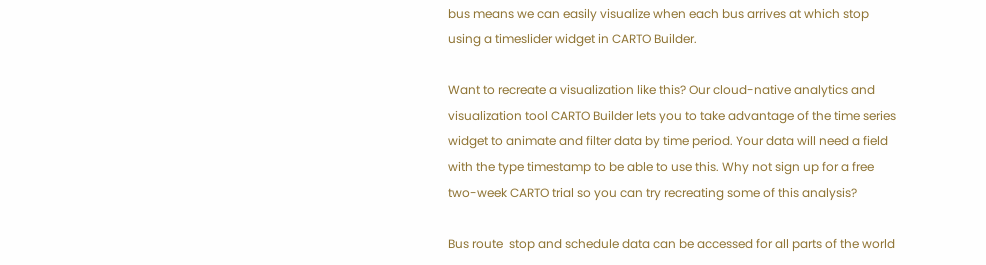bus means we can easily visualize when each bus arrives at which stop using a timeslider widget in CARTO Builder.

Want to recreate a visualization like this? Our cloud-native analytics and visualization tool CARTO Builder lets you to take advantage of the time series widget to animate and filter data by time period. Your data will need a field with the type timestamp to be able to use this. Why not sign up for a free two-week CARTO trial so you can try recreating some of this analysis?

Bus route  stop and schedule data can be accessed for all parts of the world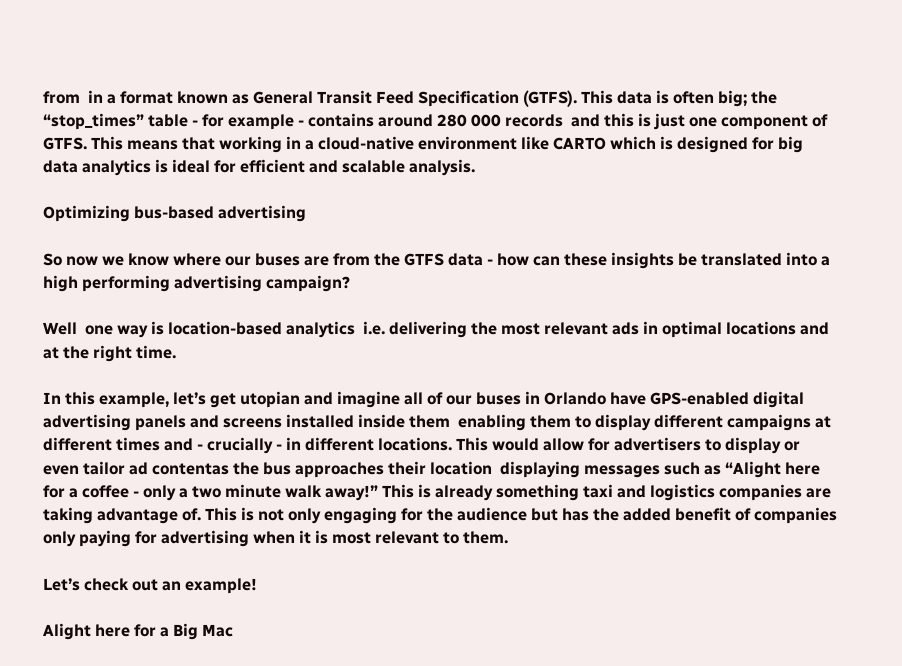from  in a format known as General Transit Feed Specification (GTFS). This data is often big; the “stop_times” table - for example - contains around 280 000 records  and this is just one component of GTFS. This means that working in a cloud-native environment like CARTO which is designed for big data analytics is ideal for efficient and scalable analysis.

Optimizing bus-based advertising

So now we know where our buses are from the GTFS data - how can these insights be translated into a high performing advertising campaign?

Well  one way is location-based analytics  i.e. delivering the most relevant ads in optimal locations and at the right time.

In this example, let’s get utopian and imagine all of our buses in Orlando have GPS-enabled digital advertising panels and screens installed inside them  enabling them to display different campaigns at different times and - crucially - in different locations. This would allow for advertisers to display or even tailor ad contentas the bus approaches their location  displaying messages such as “Alight here for a coffee - only a two minute walk away!” This is already something taxi and logistics companies are taking advantage of. This is not only engaging for the audience but has the added benefit of companies only paying for advertising when it is most relevant to them.

Let’s check out an example!

Alight here for a Big Mac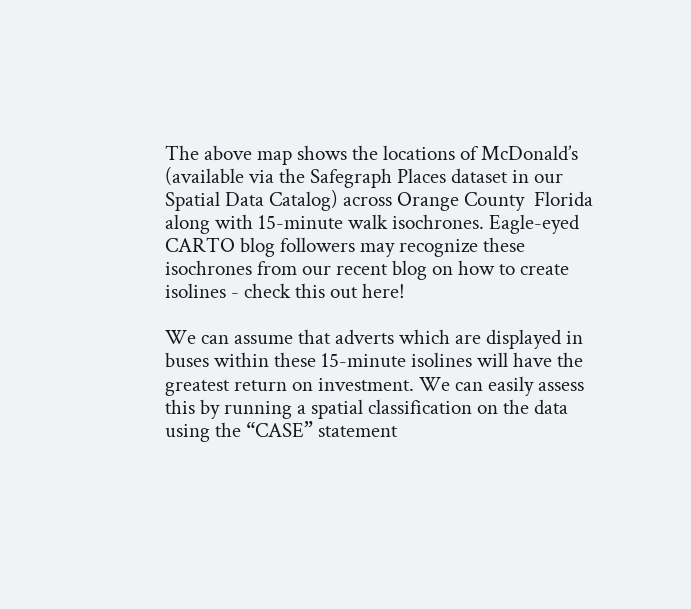The above map shows the locations of McDonald’s (available via the Safegraph Places dataset in our Spatial Data Catalog) across Orange County  Florida  along with 15-minute walk isochrones. Eagle-eyed CARTO blog followers may recognize these isochrones from our recent blog on how to create isolines - check this out here!

We can assume that adverts which are displayed in buses within these 15-minute isolines will have the greatest return on investment. We can easily assess this by running a spatial classification on the data  using the “CASE” statement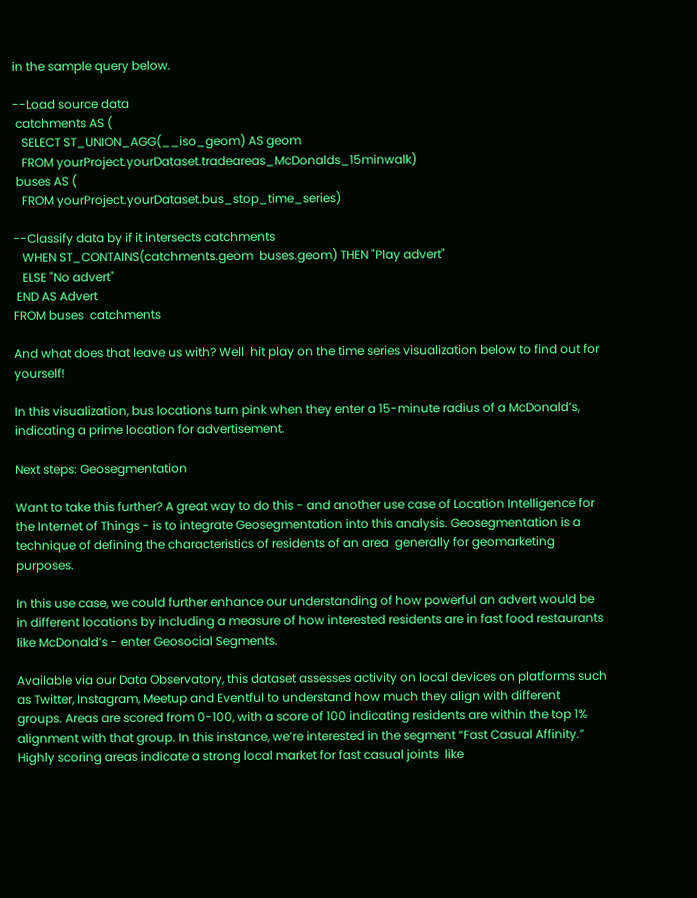in the sample query below.

--Load source data
 catchments AS (
   SELECT ST_UNION_AGG(__iso_geom) AS geom
   FROM yourProject.yourDataset.tradeareas_McDonalds_15minwalk)
 buses AS (
   FROM yourProject.yourDataset.bus_stop_time_series)

--Classify data by if it intersects catchments
   WHEN ST_CONTAINS(catchments.geom  buses.geom) THEN "Play advert"
   ELSE "No advert"
 END AS Advert
FROM buses  catchments

And what does that leave us with? Well  hit play on the time series visualization below to find out for yourself!

In this visualization, bus locations turn pink when they enter a 15-minute radius of a McDonald’s, indicating a prime location for advertisement.

Next steps: Geosegmentation

Want to take this further? A great way to do this - and another use case of Location Intelligence for the Internet of Things - is to integrate Geosegmentation into this analysis. Geosegmentation is a technique of defining the characteristics of residents of an area  generally for geomarketing purposes.

In this use case, we could further enhance our understanding of how powerful an advert would be in different locations by including a measure of how interested residents are in fast food restaurants like McDonald’s - enter Geosocial Segments.

Available via our Data Observatory, this dataset assesses activity on local devices on platforms such as Twitter, Instagram, Meetup and Eventful to understand how much they align with different groups. Areas are scored from 0-100, with a score of 100 indicating residents are within the top 1% alignment with that group. In this instance, we’re interested in the segment “Fast Casual Affinity.” Highly scoring areas indicate a strong local market for fast casual joints  like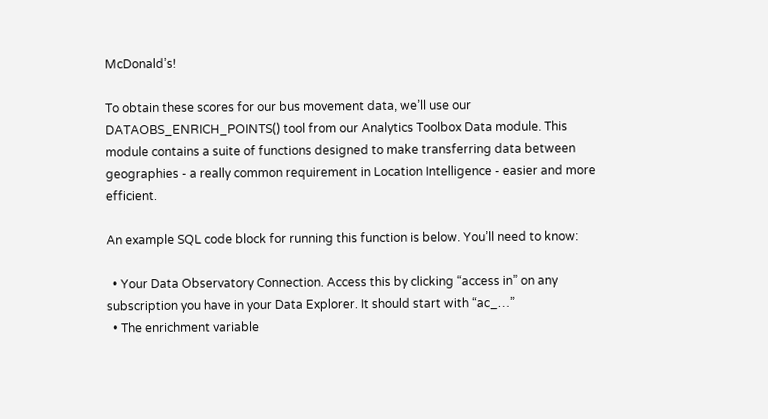McDonald’s!

To obtain these scores for our bus movement data, we’ll use our DATAOBS_ENRICH_POINTS() tool from our Analytics Toolbox Data module. This module contains a suite of functions designed to make transferring data between geographies - a really common requirement in Location Intelligence - easier and more efficient.

An example SQL code block for running this function is below. You’ll need to know:

  • Your Data Observatory Connection. Access this by clicking “access in” on any subscription you have in your Data Explorer. It should start with “ac_…”
  • The enrichment variable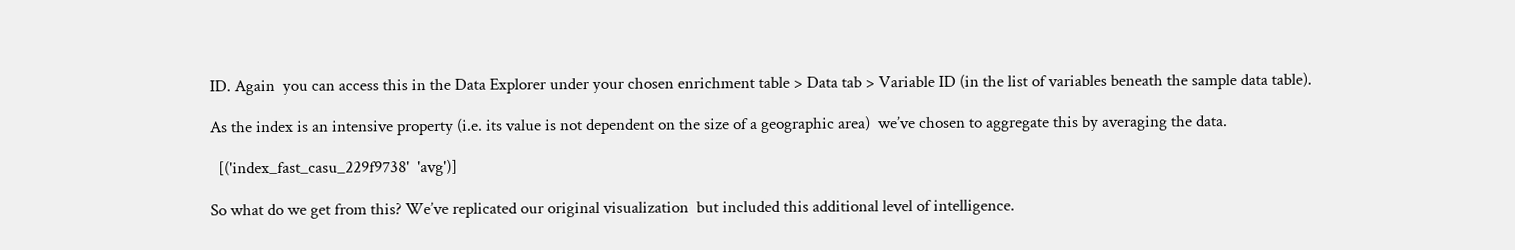ID. Again  you can access this in the Data Explorer under your chosen enrichment table > Data tab > Variable ID (in the list of variables beneath the sample data table).

As the index is an intensive property (i.e. its value is not dependent on the size of a geographic area)  we’ve chosen to aggregate this by averaging the data.

  [('index_fast_casu_229f9738'  'avg')]

So what do we get from this? We’ve replicated our original visualization  but included this additional level of intelligence.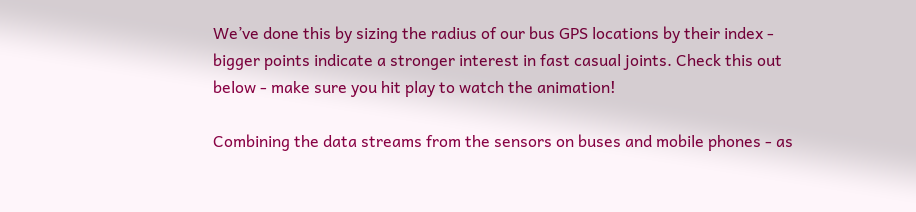We’ve done this by sizing the radius of our bus GPS locations by their index - bigger points indicate a stronger interest in fast casual joints. Check this out below - make sure you hit play to watch the animation!

Combining the data streams from the sensors on buses and mobile phones - as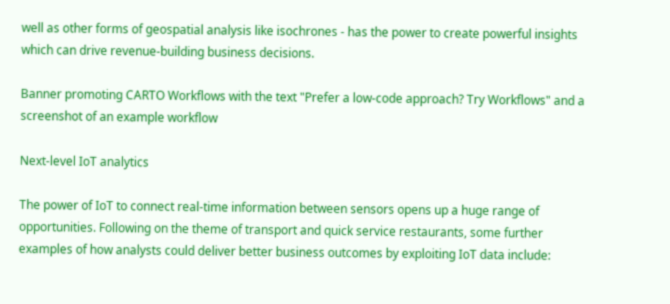well as other forms of geospatial analysis like isochrones - has the power to create powerful insights which can drive revenue-building business decisions.

Banner promoting CARTO Workflows with the text "Prefer a low-code approach? Try Workflows" and a screenshot of an example workflow

Next-level IoT analytics

The power of IoT to connect real-time information between sensors opens up a huge range of opportunities. Following on the theme of transport and quick service restaurants, some further examples of how analysts could deliver better business outcomes by exploiting IoT data include: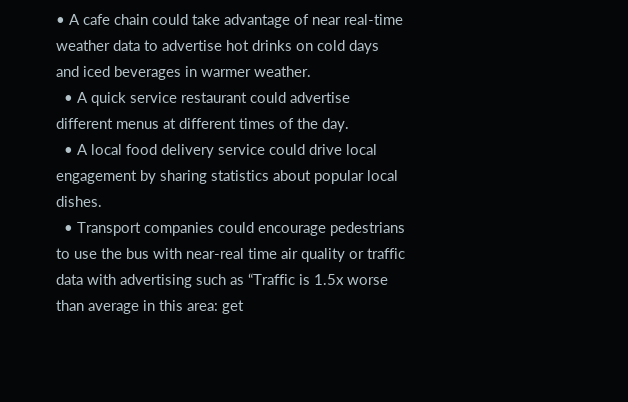• A cafe chain could take advantage of near real-time weather data to advertise hot drinks on cold days  and iced beverages in warmer weather.
  • A quick service restaurant could advertise different menus at different times of the day.
  • A local food delivery service could drive local engagement by sharing statistics about popular local dishes.
  • Transport companies could encourage pedestrians to use the bus with near-real time air quality or traffic data with advertising such as “Traffic is 1.5x worse than average in this area: get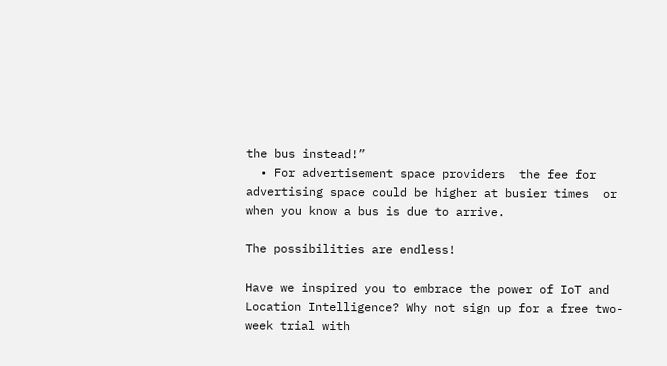the bus instead!”
  • For advertisement space providers  the fee for advertising space could be higher at busier times  or when you know a bus is due to arrive.

The possibilities are endless!

Have we inspired you to embrace the power of IoT and Location Intelligence? Why not sign up for a free two-week trial with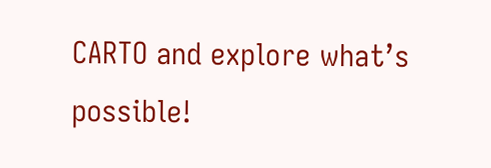CARTO and explore what’s possible!